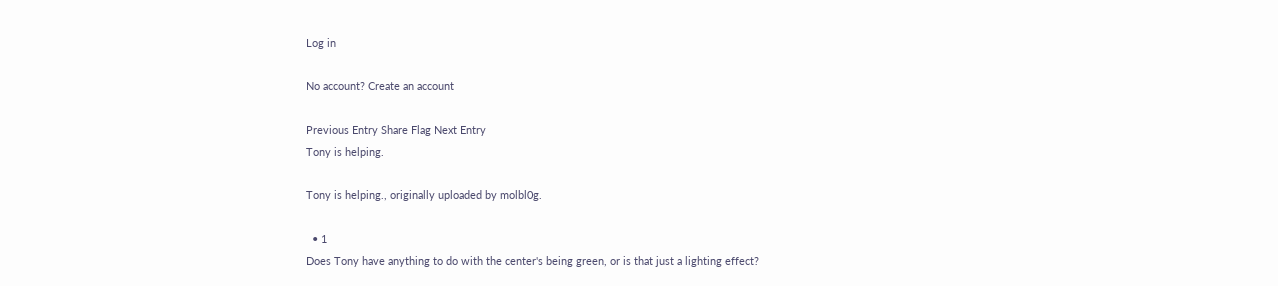Log in

No account? Create an account

Previous Entry Share Flag Next Entry
Tony is helping.

Tony is helping., originally uploaded by molbl0g.

  • 1
Does Tony have anything to do with the center's being green, or is that just a lighting effect?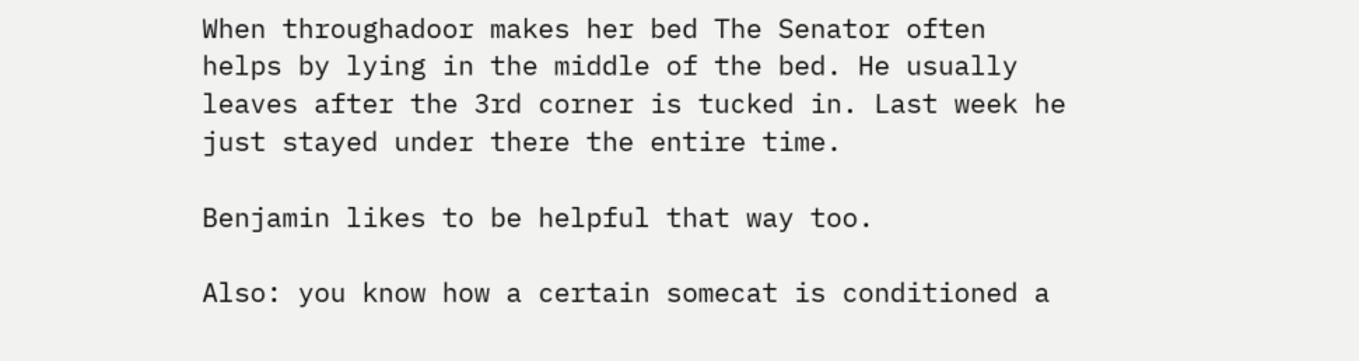When throughadoor makes her bed The Senator often helps by lying in the middle of the bed. He usually leaves after the 3rd corner is tucked in. Last week he just stayed under there the entire time.

Benjamin likes to be helpful that way too.

Also: you know how a certain somecat is conditioned a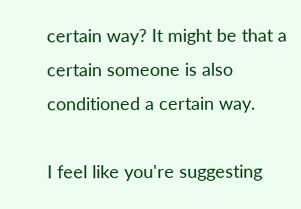certain way? It might be that a certain someone is also conditioned a certain way.

I feel like you're suggesting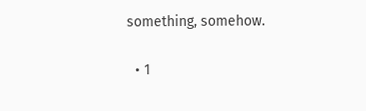something, somehow.

  • 1